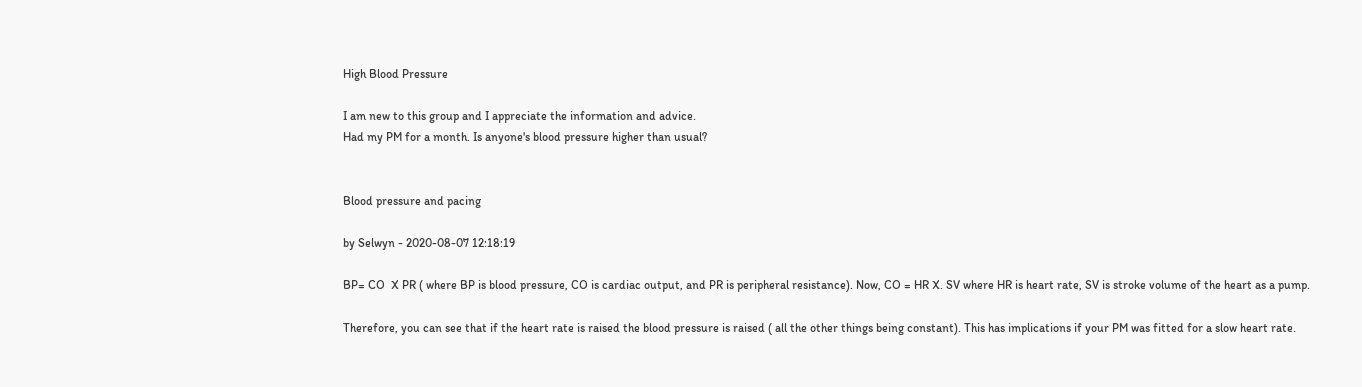High Blood Pressure

I am new to this group and I appreciate the information and advice.
Had my PM for a month. Is anyone's blood pressure higher than usual?


Blood pressure and pacing

by Selwyn - 2020-08-07 12:18:19

BP= CO  X PR ( where BP is blood pressure, CO is cardiac output, and PR is peripheral resistance). Now, CO = HR X. SV where HR is heart rate, SV is stroke volume of the heart as a pump.

Therefore, you can see that if the heart rate is raised the blood pressure is raised ( all the other things being constant). This has implications if your PM was fitted for a slow heart rate.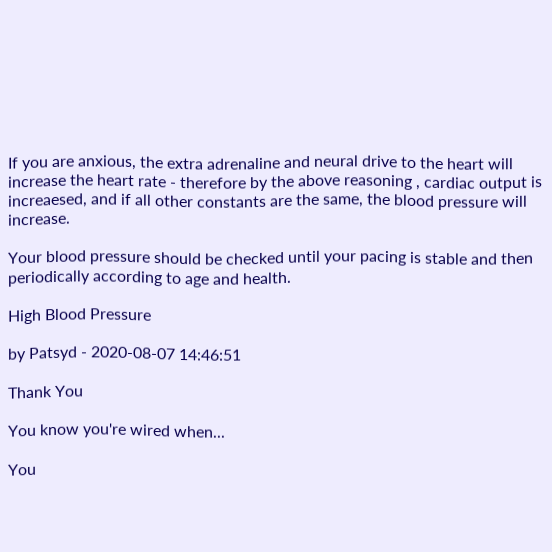If you are anxious, the extra adrenaline and neural drive to the heart will increase the heart rate - therefore by the above reasoning , cardiac output is increaesed, and if all other constants are the same, the blood pressure will increase.

Your blood pressure should be checked until your pacing is stable and then periodically according to age and health.

High Blood Pressure

by Patsyd - 2020-08-07 14:46:51

Thank You

You know you're wired when...

You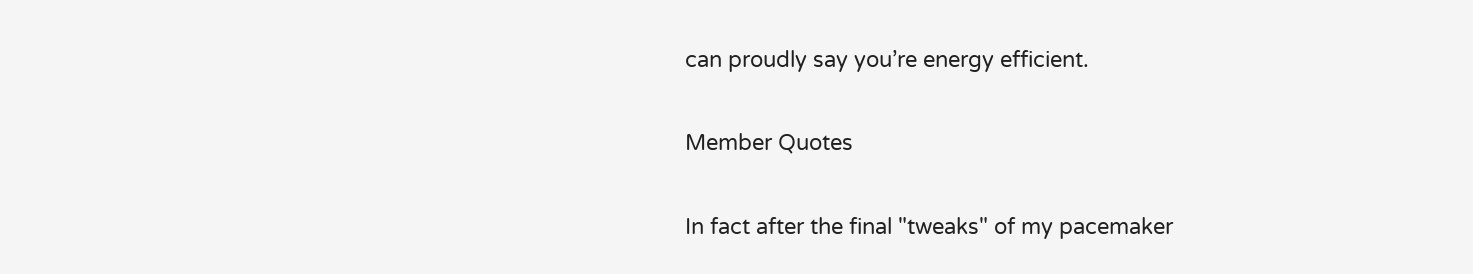can proudly say you’re energy efficient.

Member Quotes

In fact after the final "tweaks" of my pacemaker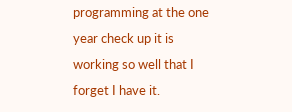programming at the one year check up it is working so well that I forget I have it.